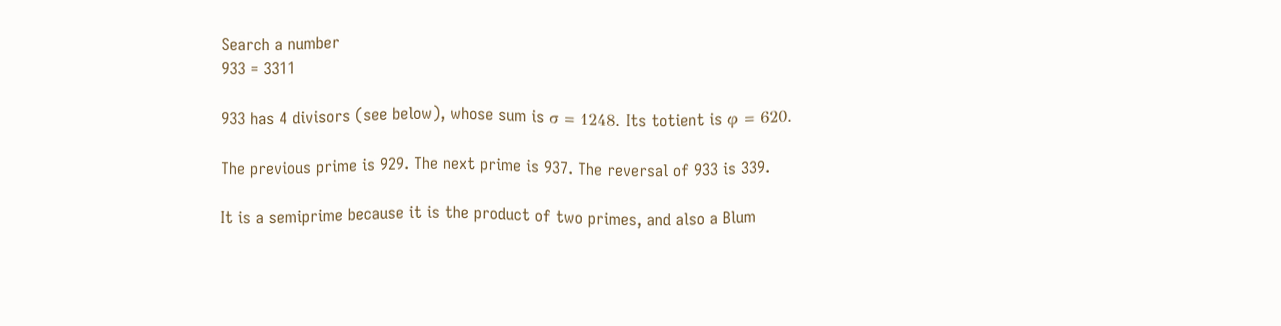Search a number
933 = 3311

933 has 4 divisors (see below), whose sum is σ = 1248. Its totient is φ = 620.

The previous prime is 929. The next prime is 937. The reversal of 933 is 339.

It is a semiprime because it is the product of two primes, and also a Blum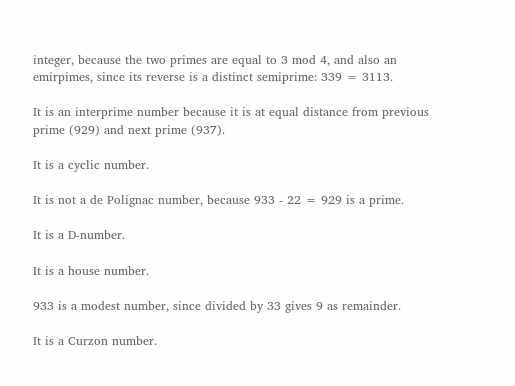integer, because the two primes are equal to 3 mod 4, and also an emirpimes, since its reverse is a distinct semiprime: 339 = 3113.

It is an interprime number because it is at equal distance from previous prime (929) and next prime (937).

It is a cyclic number.

It is not a de Polignac number, because 933 - 22 = 929 is a prime.

It is a D-number.

It is a house number.

933 is a modest number, since divided by 33 gives 9 as remainder.

It is a Curzon number.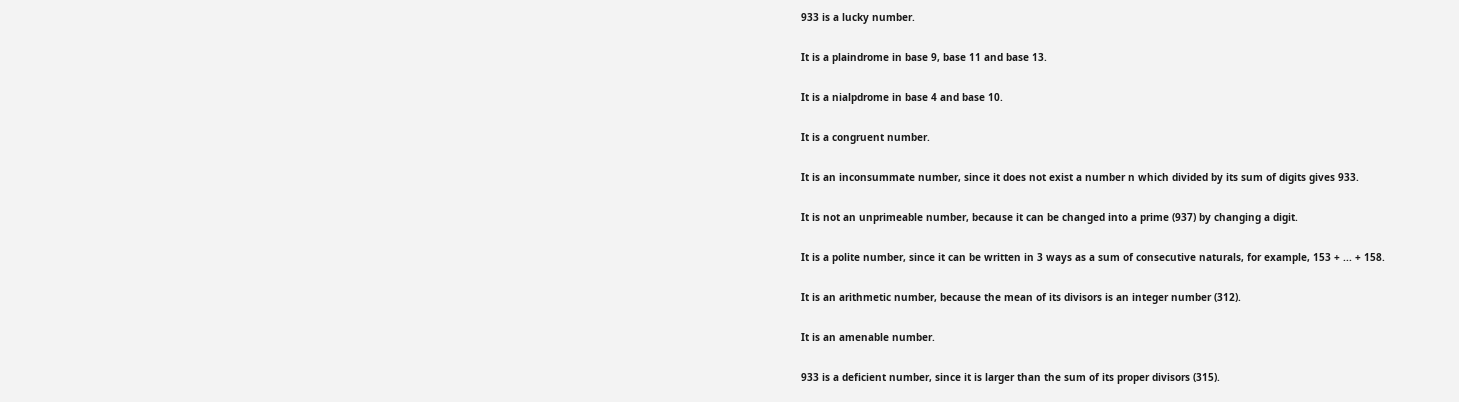933 is a lucky number.

It is a plaindrome in base 9, base 11 and base 13.

It is a nialpdrome in base 4 and base 10.

It is a congruent number.

It is an inconsummate number, since it does not exist a number n which divided by its sum of digits gives 933.

It is not an unprimeable number, because it can be changed into a prime (937) by changing a digit.

It is a polite number, since it can be written in 3 ways as a sum of consecutive naturals, for example, 153 + ... + 158.

It is an arithmetic number, because the mean of its divisors is an integer number (312).

It is an amenable number.

933 is a deficient number, since it is larger than the sum of its proper divisors (315).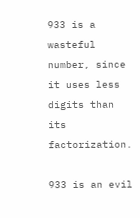933 is a wasteful number, since it uses less digits than its factorization.

933 is an evil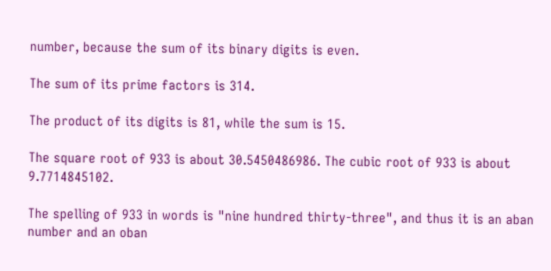number, because the sum of its binary digits is even.

The sum of its prime factors is 314.

The product of its digits is 81, while the sum is 15.

The square root of 933 is about 30.5450486986. The cubic root of 933 is about 9.7714845102.

The spelling of 933 in words is "nine hundred thirty-three", and thus it is an aban number and an oban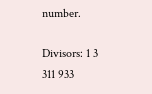number.

Divisors: 1 3 311 933